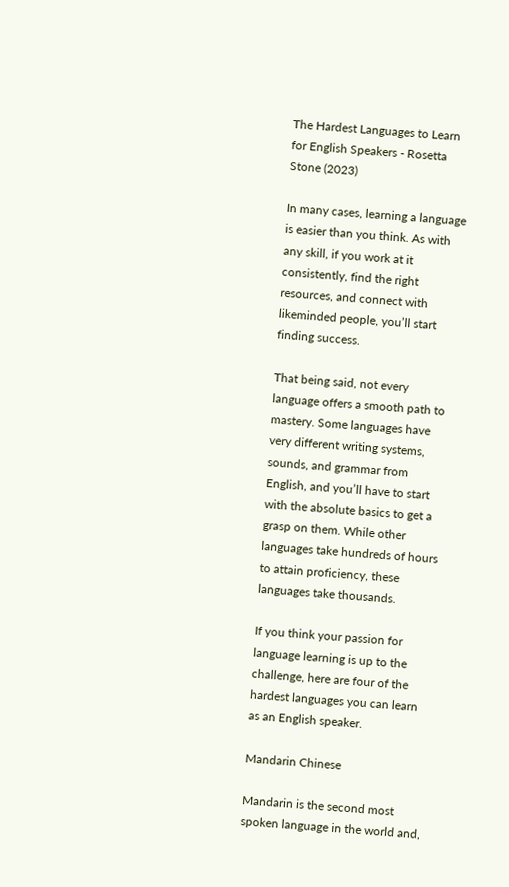The Hardest Languages to Learn for English Speakers - Rosetta Stone (2023)

In many cases, learning a language is easier than you think. As with any skill, if you work at it consistently, find the right resources, and connect with likeminded people, you’ll start finding success.

That being said, not every language offers a smooth path to mastery. Some languages have very different writing systems, sounds, and grammar from English, and you’ll have to start with the absolute basics to get a grasp on them. While other languages take hundreds of hours to attain proficiency, these languages take thousands.

If you think your passion for language learning is up to the challenge, here are four of the hardest languages you can learn as an English speaker.

Mandarin Chinese

Mandarin is the second most spoken language in the world and,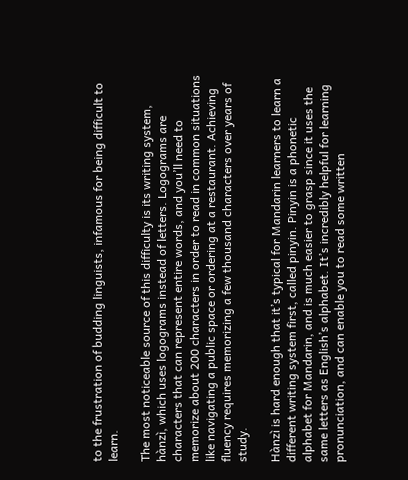to the frustration of budding linguists, infamous for being difficult to learn.

The most noticeable source of this difficulty is its writing system, hànzì, which uses logograms instead of letters. Logograms are characters that can represent entire words, and you’ll need to memorize about 200 characters in order to read in common situations like navigating a public space or ordering at a restaurant. Achieving fluency requires memorizing a few thousand characters over years of study.

Hànzì is hard enough that it’s typical for Mandarin learners to learn a different writing system first, called pinyin. Pinyin is a phonetic alphabet for Mandarin, and is much easier to grasp since it uses the same letters as English’s alphabet. It’s incredibly helpful for learning pronunciation, and can enable you to read some written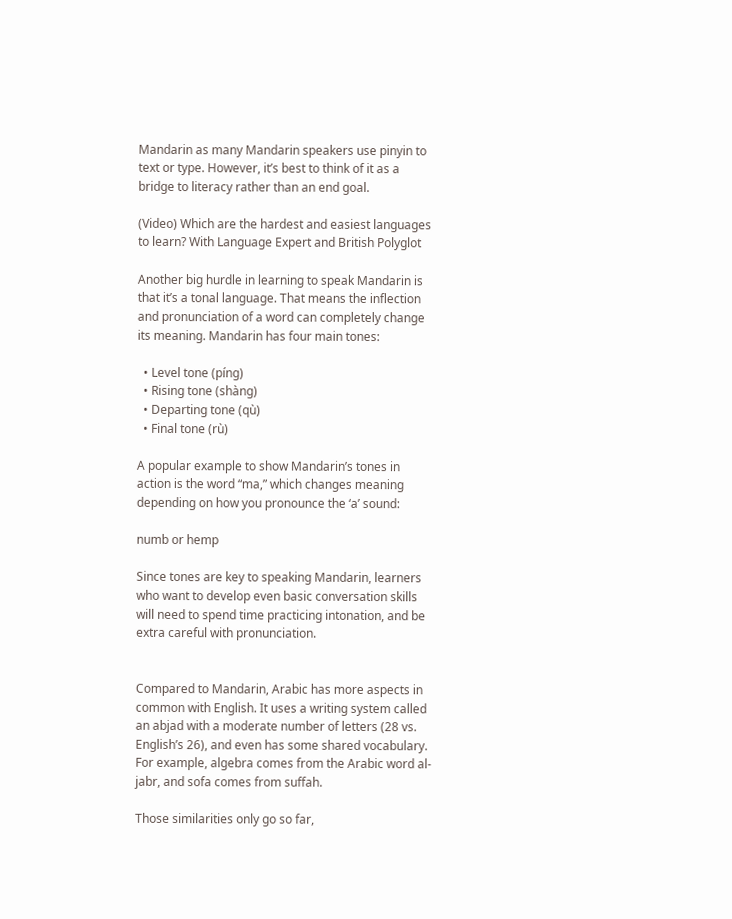Mandarin as many Mandarin speakers use pinyin to text or type. However, it’s best to think of it as a bridge to literacy rather than an end goal.

(Video) Which are the hardest and easiest languages to learn? With Language Expert and British Polyglot

Another big hurdle in learning to speak Mandarin is that it’s a tonal language. That means the inflection and pronunciation of a word can completely change its meaning. Mandarin has four main tones:

  • Level tone (píng)
  • Rising tone (shàng)
  • Departing tone (qù)
  • Final tone (rù)

A popular example to show Mandarin’s tones in action is the word “ma,” which changes meaning depending on how you pronounce the ‘a’ sound:

numb or hemp

Since tones are key to speaking Mandarin, learners who want to develop even basic conversation skills will need to spend time practicing intonation, and be extra careful with pronunciation.


Compared to Mandarin, Arabic has more aspects in common with English. It uses a writing system called an abjad with a moderate number of letters (28 vs. English’s 26), and even has some shared vocabulary. For example, algebra comes from the Arabic word al-jabr, and sofa comes from suffah.

Those similarities only go so far,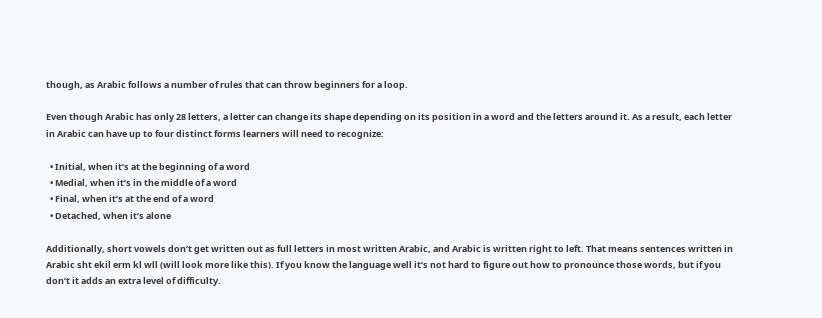though, as Arabic follows a number of rules that can throw beginners for a loop.

Even though Arabic has only 28 letters, a letter can change its shape depending on its position in a word and the letters around it. As a result, each letter in Arabic can have up to four distinct forms learners will need to recognize:

  • Initial, when it’s at the beginning of a word
  • Medial, when it’s in the middle of a word
  • Final, when it’s at the end of a word
  • Detached, when it’s alone

Additionally, short vowels don’t get written out as full letters in most written Arabic, and Arabic is written right to left. That means sentences written in Arabic sht ekil erm kl wll (will look more like this). If you know the language well it’s not hard to figure out how to pronounce those words, but if you don’t it adds an extra level of difficulty.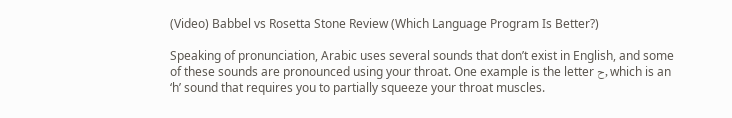(Video) Babbel vs Rosetta Stone Review (Which Language Program Is Better?)

Speaking of pronunciation, Arabic uses several sounds that don’t exist in English, and some of these sounds are pronounced using your throat. One example is the letter ح, which is an ‘h’ sound that requires you to partially squeeze your throat muscles.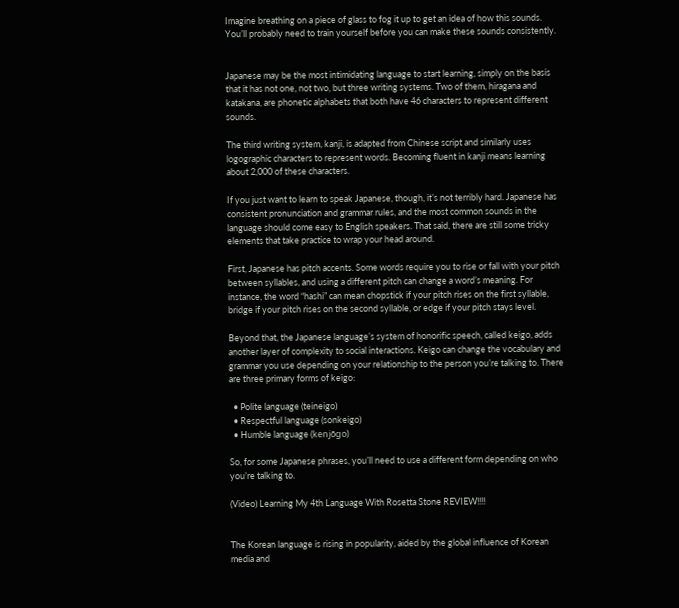Imagine breathing on a piece of glass to fog it up to get an idea of how this sounds. You’ll probably need to train yourself before you can make these sounds consistently.


Japanese may be the most intimidating language to start learning, simply on the basis that it has not one, not two, but three writing systems. Two of them, hiragana and katakana, are phonetic alphabets that both have 46 characters to represent different sounds.

The third writing system, kanji, is adapted from Chinese script and similarly uses logographic characters to represent words. Becoming fluent in kanji means learning about 2,000 of these characters.

If you just want to learn to speak Japanese, though, it’s not terribly hard. Japanese has consistent pronunciation and grammar rules, and the most common sounds in the language should come easy to English speakers. That said, there are still some tricky elements that take practice to wrap your head around.

First, Japanese has pitch accents. Some words require you to rise or fall with your pitch between syllables, and using a different pitch can change a word’s meaning. For instance, the word “hashi” can mean chopstick if your pitch rises on the first syllable, bridge if your pitch rises on the second syllable, or edge if your pitch stays level.

Beyond that, the Japanese language’s system of honorific speech, called keigo, adds another layer of complexity to social interactions. Keigo can change the vocabulary and grammar you use depending on your relationship to the person you’re talking to. There are three primary forms of keigo:

  • Polite language (teineigo)
  • Respectful language (sonkeigo)
  • Humble language (kenjōgo)

So, for some Japanese phrases, you’ll need to use a different form depending on who you’re talking to.

(Video) Learning My 4th Language With Rosetta Stone REVIEW!!!!


The Korean language is rising in popularity, aided by the global influence of Korean media and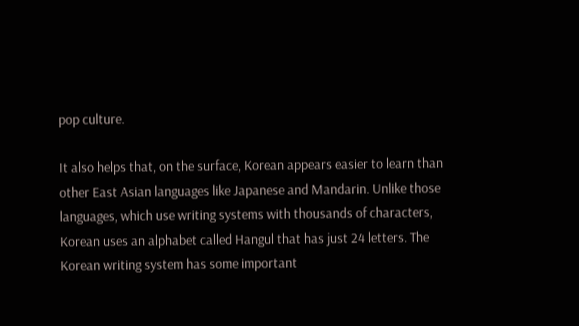pop culture.

It also helps that, on the surface, Korean appears easier to learn than other East Asian languages like Japanese and Mandarin. Unlike those languages, which use writing systems with thousands of characters, Korean uses an alphabet called Hangul that has just 24 letters. The Korean writing system has some important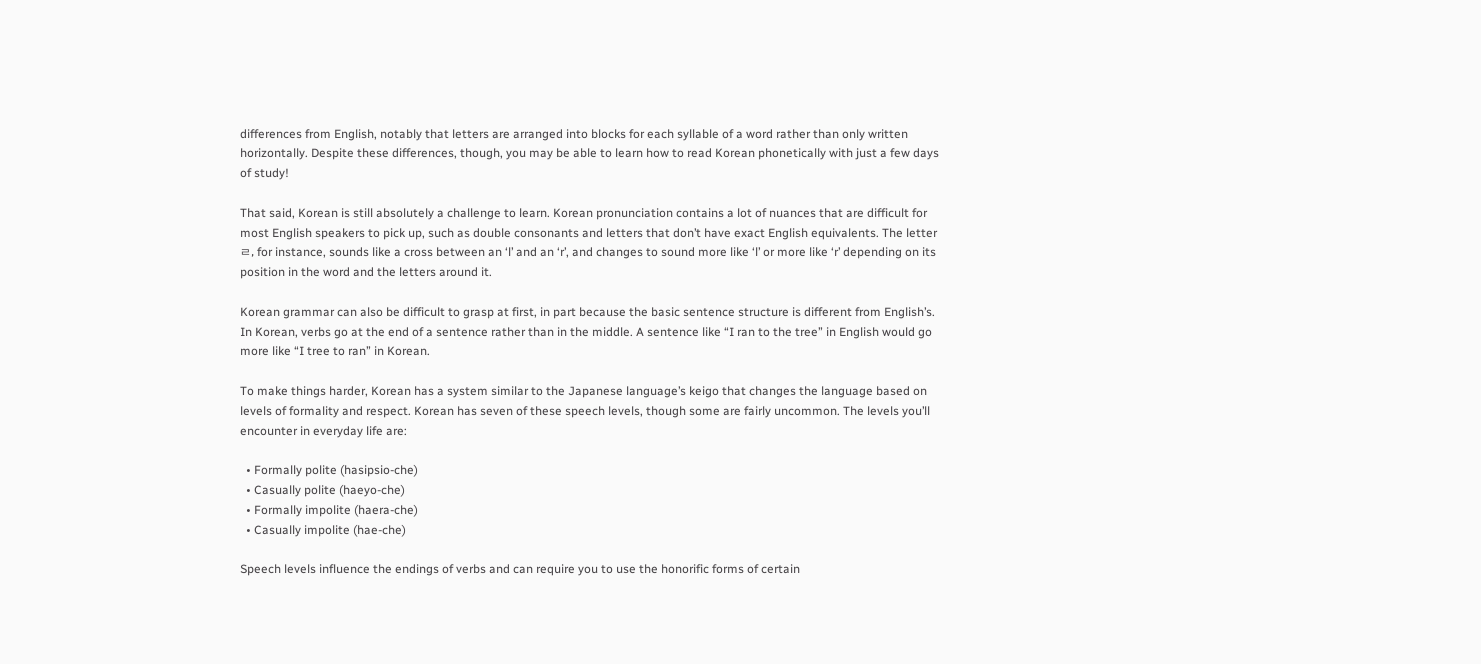differences from English, notably that letters are arranged into blocks for each syllable of a word rather than only written horizontally. Despite these differences, though, you may be able to learn how to read Korean phonetically with just a few days of study!

That said, Korean is still absolutely a challenge to learn. Korean pronunciation contains a lot of nuances that are difficult for most English speakers to pick up, such as double consonants and letters that don’t have exact English equivalents. The letter ㄹ, for instance, sounds like a cross between an ‘l’ and an ‘r’, and changes to sound more like ‘l’ or more like ‘r’ depending on its position in the word and the letters around it.

Korean grammar can also be difficult to grasp at first, in part because the basic sentence structure is different from English’s. In Korean, verbs go at the end of a sentence rather than in the middle. A sentence like “I ran to the tree” in English would go more like “I tree to ran” in Korean.

To make things harder, Korean has a system similar to the Japanese language’s keigo that changes the language based on levels of formality and respect. Korean has seven of these speech levels, though some are fairly uncommon. The levels you’ll encounter in everyday life are:

  • Formally polite (hasipsio-che)
  • Casually polite (haeyo-che)
  • Formally impolite (haera-che)
  • Casually impolite (hae-che)

Speech levels influence the endings of verbs and can require you to use the honorific forms of certain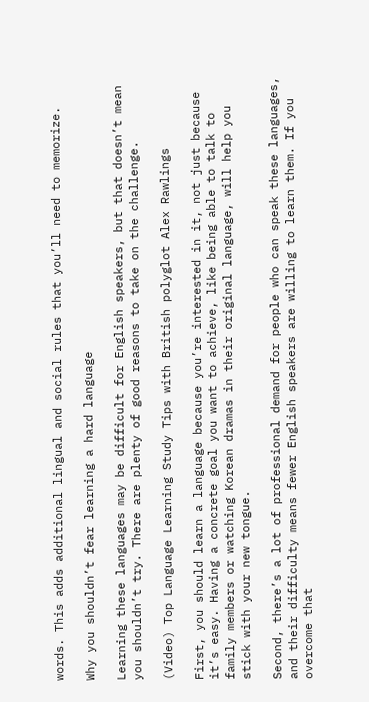words. This adds additional lingual and social rules that you’ll need to memorize.

Why you shouldn’t fear learning a hard language

Learning these languages may be difficult for English speakers, but that doesn’t mean you shouldn’t try. There are plenty of good reasons to take on the challenge.

(Video) Top Language Learning Study Tips with British polyglot Alex Rawlings

First, you should learn a language because you’re interested in it, not just because it’s easy. Having a concrete goal you want to achieve, like being able to talk to family members or watching Korean dramas in their original language, will help you stick with your new tongue.

Second, there’s a lot of professional demand for people who can speak these languages, and their difficulty means fewer English speakers are willing to learn them. If you overcome that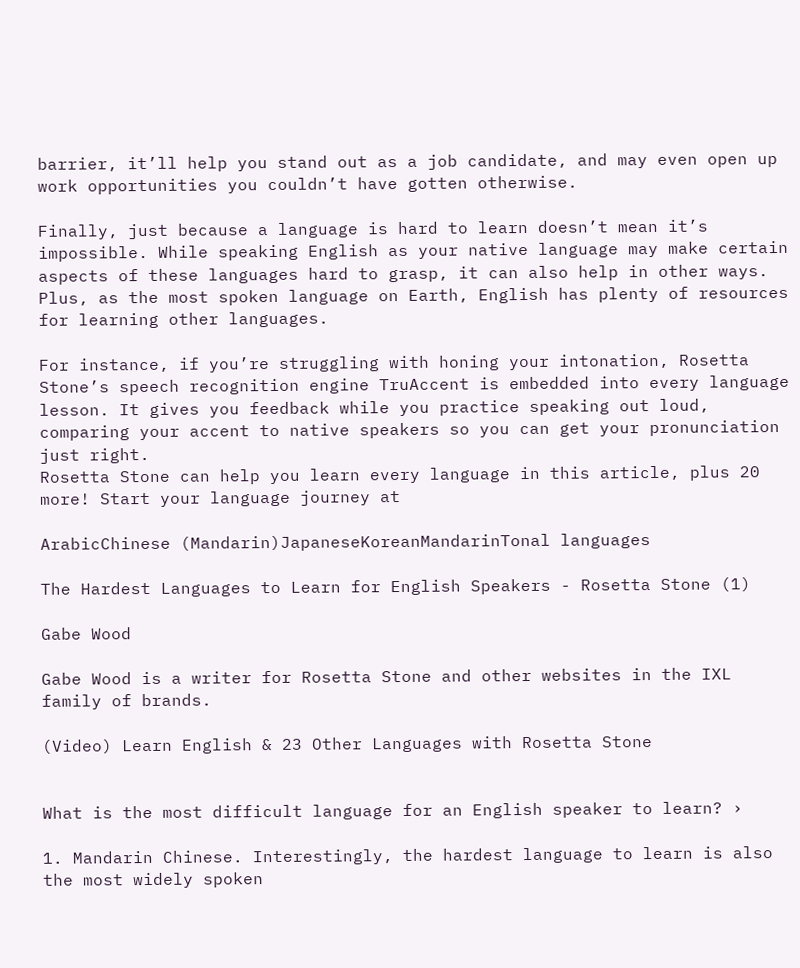barrier, it’ll help you stand out as a job candidate, and may even open up work opportunities you couldn’t have gotten otherwise.

Finally, just because a language is hard to learn doesn’t mean it’s impossible. While speaking English as your native language may make certain aspects of these languages hard to grasp, it can also help in other ways. Plus, as the most spoken language on Earth, English has plenty of resources for learning other languages.

For instance, if you’re struggling with honing your intonation, Rosetta Stone’s speech recognition engine TruAccent is embedded into every language lesson. It gives you feedback while you practice speaking out loud, comparing your accent to native speakers so you can get your pronunciation just right.
Rosetta Stone can help you learn every language in this article, plus 20 more! Start your language journey at

ArabicChinese (Mandarin)JapaneseKoreanMandarinTonal languages

The Hardest Languages to Learn for English Speakers - Rosetta Stone (1)

Gabe Wood

Gabe Wood is a writer for Rosetta Stone and other websites in the IXL family of brands.

(Video) Learn English & 23 Other Languages with Rosetta Stone


What is the most difficult language for an English speaker to learn? ›

1. Mandarin Chinese. Interestingly, the hardest language to learn is also the most widely spoken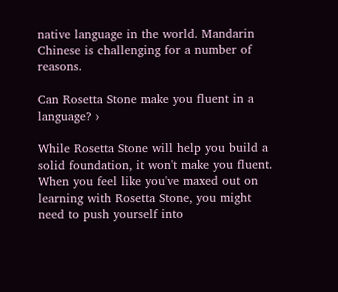native language in the world. Mandarin Chinese is challenging for a number of reasons.

Can Rosetta Stone make you fluent in a language? ›

While Rosetta Stone will help you build a solid foundation, it won't make you fluent. When you feel like you've maxed out on learning with Rosetta Stone, you might need to push yourself into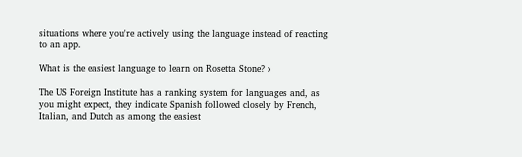situations where you're actively using the language instead of reacting to an app.

What is the easiest language to learn on Rosetta Stone? ›

The US Foreign Institute has a ranking system for languages and, as you might expect, they indicate Spanish followed closely by French, Italian, and Dutch as among the easiest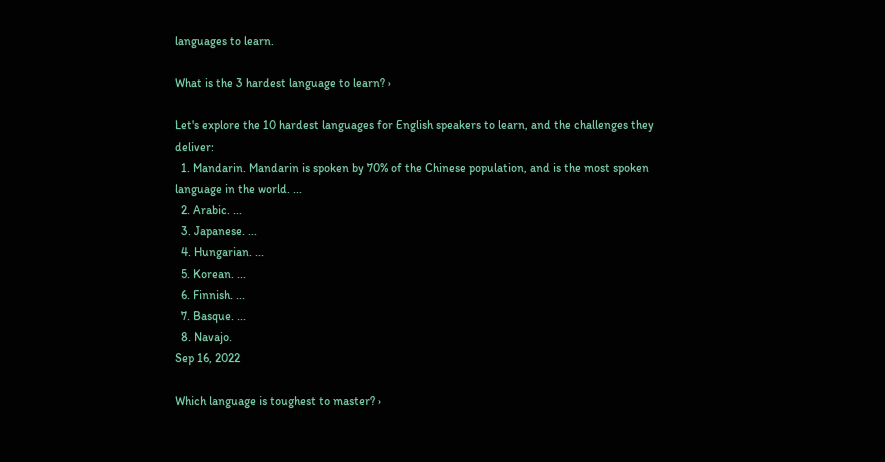languages to learn.

What is the 3 hardest language to learn? ›

Let's explore the 10 hardest languages for English speakers to learn, and the challenges they deliver:
  1. Mandarin. Mandarin is spoken by 70% of the Chinese population, and is the most spoken language in the world. ...
  2. Arabic. ...
  3. Japanese. ...
  4. Hungarian. ...
  5. Korean. ...
  6. Finnish. ...
  7. Basque. ...
  8. Navajo.
Sep 16, 2022

Which language is toughest to master? ›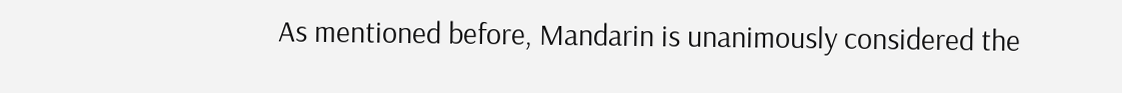As mentioned before, Mandarin is unanimously considered the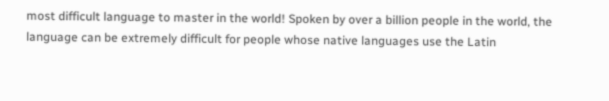most difficult language to master in the world! Spoken by over a billion people in the world, the language can be extremely difficult for people whose native languages use the Latin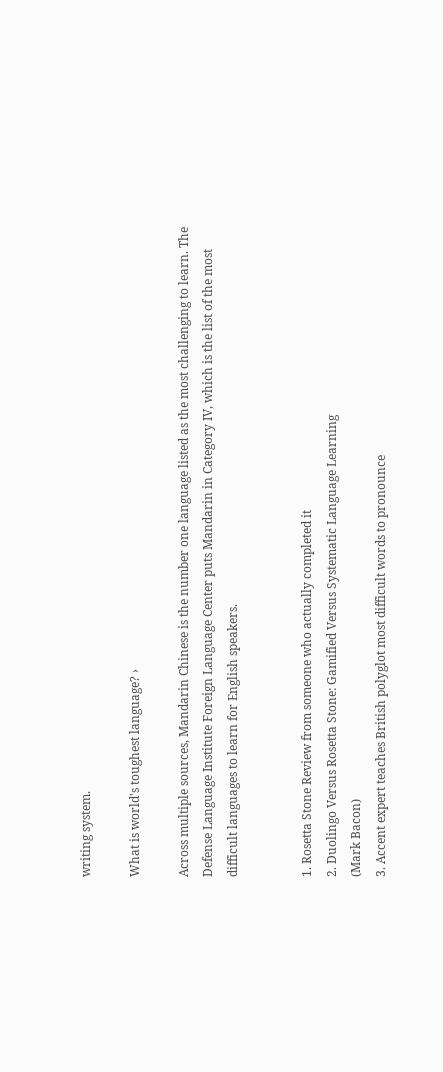writing system.

What is world's toughest language? ›

Across multiple sources, Mandarin Chinese is the number one language listed as the most challenging to learn. The Defense Language Institute Foreign Language Center puts Mandarin in Category IV, which is the list of the most difficult languages to learn for English speakers.


1. Rosetta Stone Review from someone who actually completed it
2. Duolingo Versus Rosetta Stone: Gamified Versus Systematic Language Learning
(Mark Bacon)
3. Accent expert teaches British polyglot most difficult words to pronounce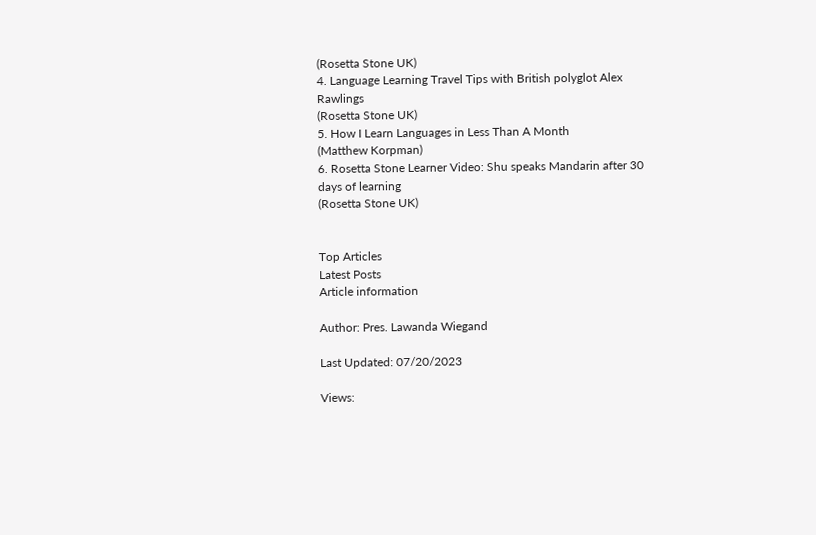(Rosetta Stone UK)
4. Language Learning Travel Tips with British polyglot Alex Rawlings
(Rosetta Stone UK)
5. How I Learn Languages in Less Than A Month
(Matthew Korpman)
6. Rosetta Stone Learner Video: Shu speaks Mandarin after 30 days of learning
(Rosetta Stone UK)


Top Articles
Latest Posts
Article information

Author: Pres. Lawanda Wiegand

Last Updated: 07/20/2023

Views: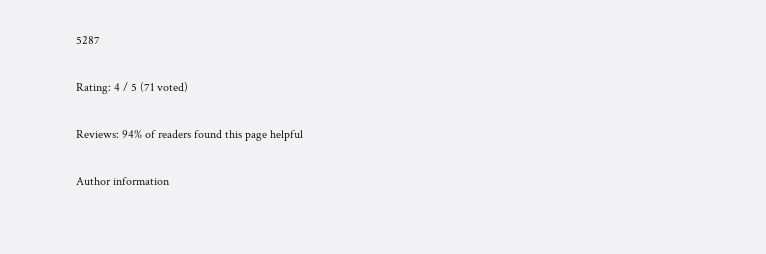5287

Rating: 4 / 5 (71 voted)

Reviews: 94% of readers found this page helpful

Author information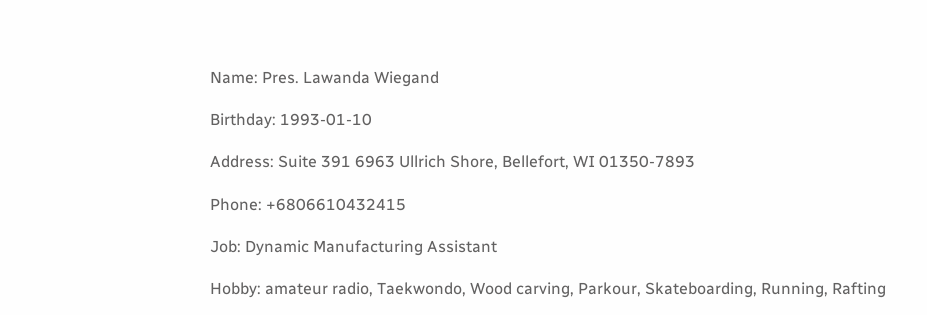Name: Pres. Lawanda Wiegand

Birthday: 1993-01-10

Address: Suite 391 6963 Ullrich Shore, Bellefort, WI 01350-7893

Phone: +6806610432415

Job: Dynamic Manufacturing Assistant

Hobby: amateur radio, Taekwondo, Wood carving, Parkour, Skateboarding, Running, Rafting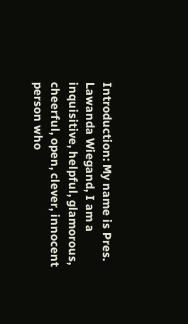Introduction: My name is Pres. Lawanda Wiegand, I am a inquisitive, helpful, glamorous, cheerful, open, clever, innocent person who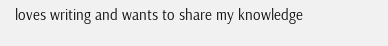loves writing and wants to share my knowledge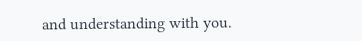and understanding with you.